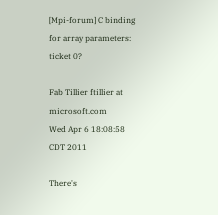[Mpi-forum] C binding for array parameters: ticket 0?

Fab Tillier ftillier at microsoft.com
Wed Apr 6 18:08:58 CDT 2011

There's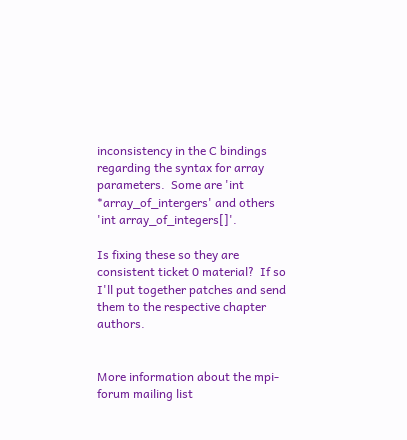inconsistency in the C bindings regarding the syntax for array parameters.  Some are 'int *array_of_intergers' and others 'int array_of_integers[]'.

Is fixing these so they are consistent ticket 0 material?  If so I'll put together patches and send them to the respective chapter authors.


More information about the mpi-forum mailing list